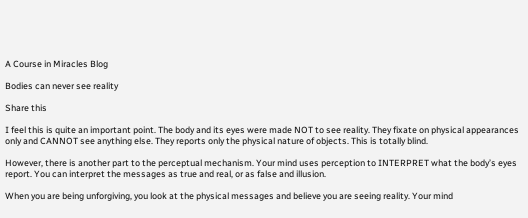A Course in Miracles Blog

Bodies can never see reality

Share this

I feel this is quite an important point. The body and its eyes were made NOT to see reality. They fixate on physical appearances only and CANNOT see anything else. They reports only the physical nature of objects. This is totally blind.

However, there is another part to the perceptual mechanism. Your mind uses perception to INTERPRET what the body’s eyes report. You can interpret the messages as true and real, or as false and illusion.

When you are being unforgiving, you look at the physical messages and believe you are seeing reality. Your mind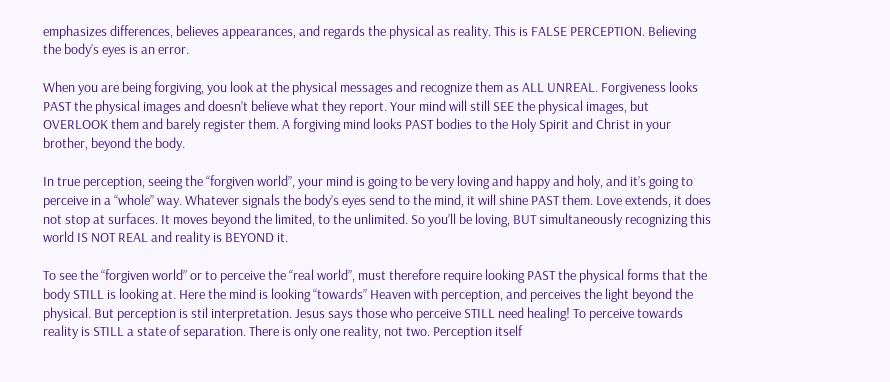emphasizes differences, believes appearances, and regards the physical as reality. This is FALSE PERCEPTION. Believing the body’s eyes is an error.

When you are being forgiving, you look at the physical messages and recognize them as ALL UNREAL. Forgiveness looks PAST the physical images and doesn’t believe what they report. Your mind will still SEE the physical images, but OVERLOOK them and barely register them. A forgiving mind looks PAST bodies to the Holy Spirit and Christ in your brother, beyond the body.

In true perception, seeing the “forgiven world”, your mind is going to be very loving and happy and holy, and it’s going to perceive in a “whole” way. Whatever signals the body’s eyes send to the mind, it will shine PAST them. Love extends, it does not stop at surfaces. It moves beyond the limited, to the unlimited. So you’ll be loving, BUT simultaneously recognizing this world IS NOT REAL and reality is BEYOND it.

To see the “forgiven world” or to perceive the “real world”, must therefore require looking PAST the physical forms that the body STILL is looking at. Here the mind is looking “towards” Heaven with perception, and perceives the light beyond the physical. But perception is stil interpretation. Jesus says those who perceive STILL need healing! To perceive towards reality is STILL a state of separation. There is only one reality, not two. Perception itself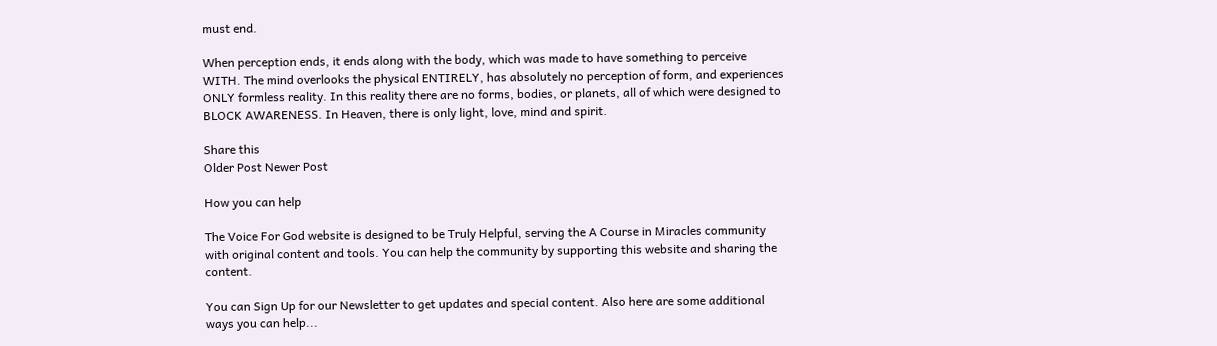must end.

When perception ends, it ends along with the body, which was made to have something to perceive WITH. The mind overlooks the physical ENTIRELY, has absolutely no perception of form, and experiences ONLY formless reality. In this reality there are no forms, bodies, or planets, all of which were designed to BLOCK AWARENESS. In Heaven, there is only light, love, mind and spirit.

Share this
Older Post Newer Post

How you can help

The Voice For God website is designed to be Truly Helpful, serving the A Course in Miracles community with original content and tools. You can help the community by supporting this website and sharing the content.

You can Sign Up for our Newsletter to get updates and special content. Also here are some additional ways you can help...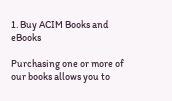1. Buy ACIM Books and eBooks

Purchasing one or more of our books allows you to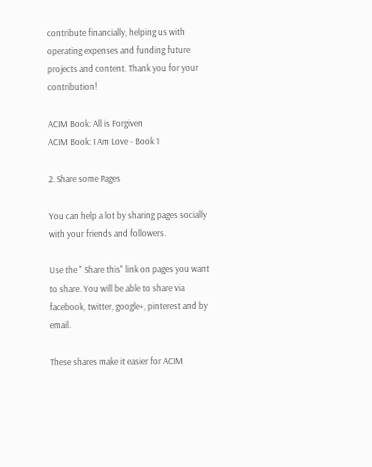contribute financially, helping us with operating expenses and funding future projects and content. Thank you for your contribution!

ACIM Book: All is Forgiven
ACIM Book: I Am Love - Book 1

2. Share some Pages

You can help a lot by sharing pages socially with your friends and followers.

Use the " Share this" link on pages you want to share. You will be able to share via facebook, twitter, google+, pinterest and by email.

These shares make it easier for ACIM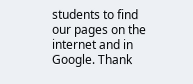students to find our pages on the internet and in Google. Thank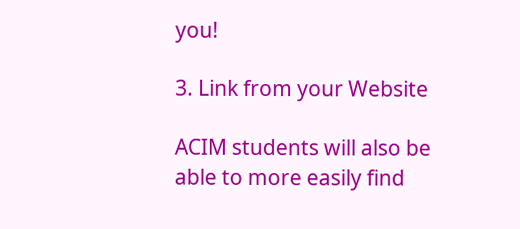you!

3. Link from your Website

ACIM students will also be able to more easily find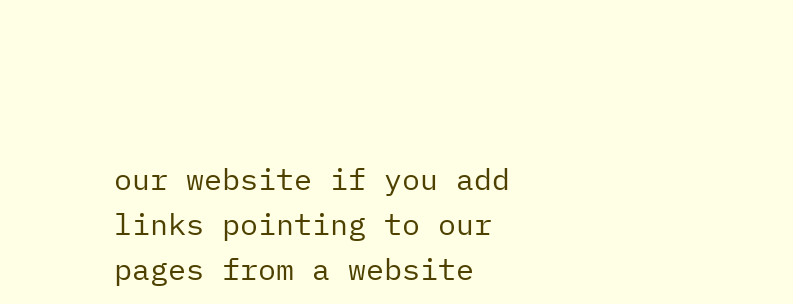our website if you add links pointing to our pages from a website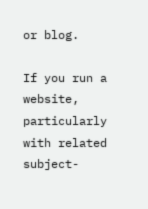or blog.

If you run a website, particularly with related subject-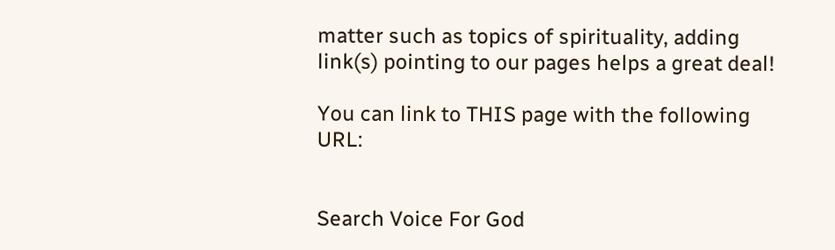matter such as topics of spirituality, adding link(s) pointing to our pages helps a great deal!

You can link to THIS page with the following URL:


Search Voice For God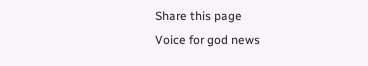Share this page
Voice for god news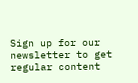Sign up for our newsletter to get regular content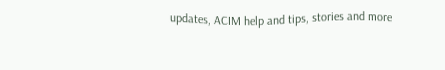updates, ACIM help and tips, stories and more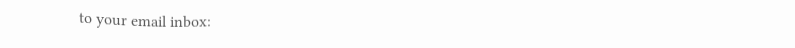to your email inbox: